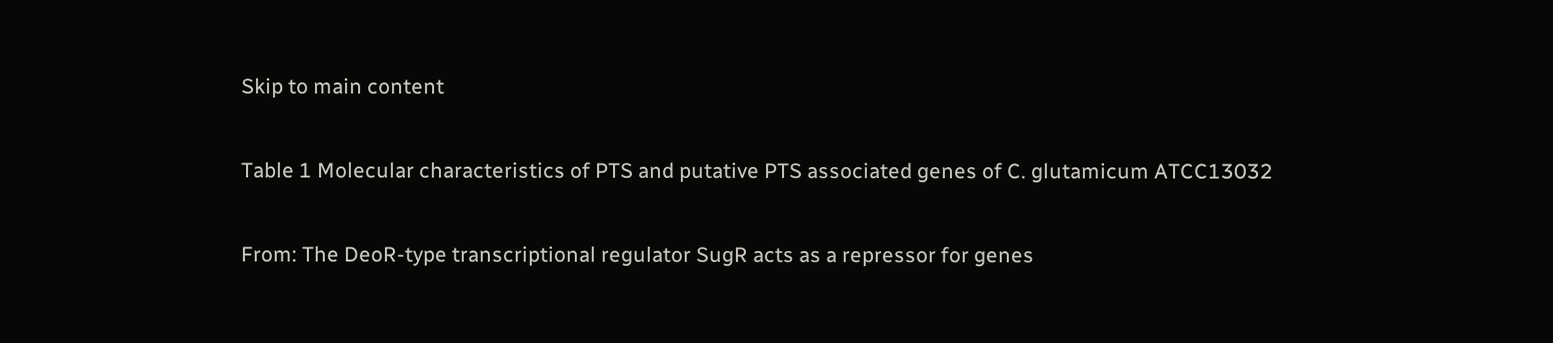Skip to main content

Table 1 Molecular characteristics of PTS and putative PTS associated genes of C. glutamicum ATCC13032

From: The DeoR-type transcriptional regulator SugR acts as a repressor for genes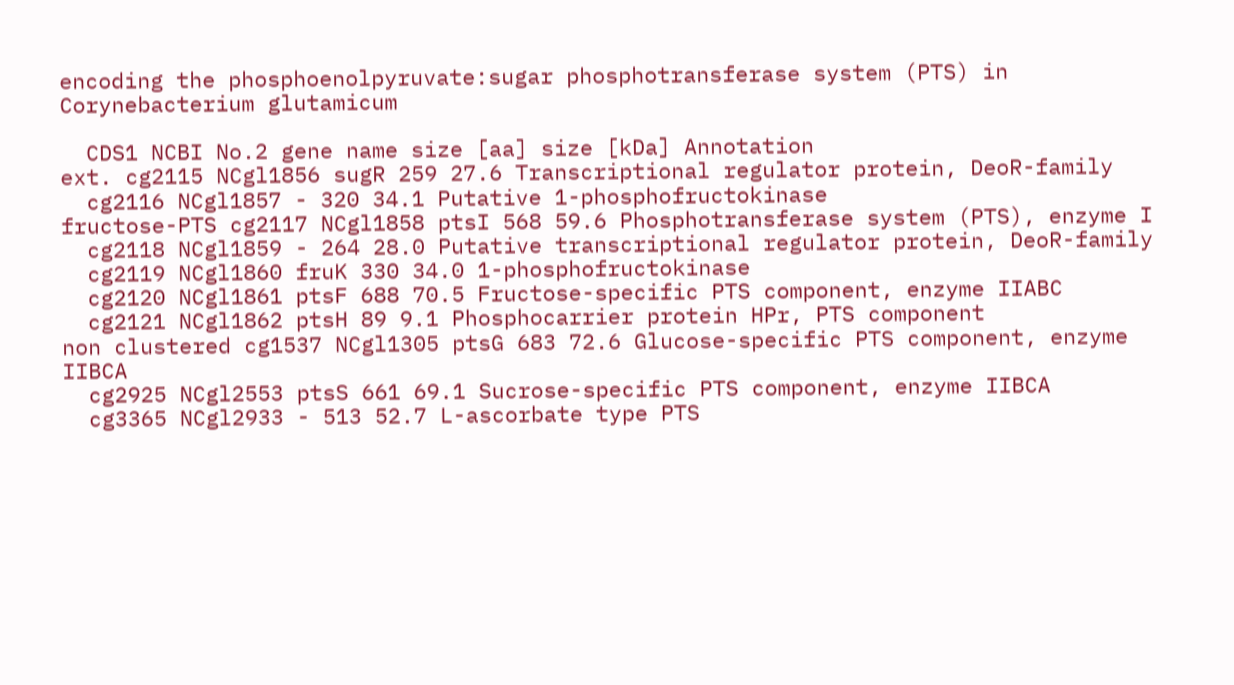encoding the phosphoenolpyruvate:sugar phosphotransferase system (PTS) in Corynebacterium glutamicum

  CDS1 NCBI No.2 gene name size [aa] size [kDa] Annotation
ext. cg2115 NCgl1856 sugR 259 27.6 Transcriptional regulator protein, DeoR-family
  cg2116 NCgl1857 - 320 34.1 Putative 1-phosphofructokinase
fructose-PTS cg2117 NCgl1858 ptsI 568 59.6 Phosphotransferase system (PTS), enzyme I
  cg2118 NCgl1859 - 264 28.0 Putative transcriptional regulator protein, DeoR-family
  cg2119 NCgl1860 fruK 330 34.0 1-phosphofructokinase
  cg2120 NCgl1861 ptsF 688 70.5 Fructose-specific PTS component, enzyme IIABC
  cg2121 NCgl1862 ptsH 89 9.1 Phosphocarrier protein HPr, PTS component
non clustered cg1537 NCgl1305 ptsG 683 72.6 Glucose-specific PTS component, enzyme IIBCA
  cg2925 NCgl2553 ptsS 661 69.1 Sucrose-specific PTS component, enzyme IIBCA
  cg3365 NCgl2933 - 513 52.7 L-ascorbate type PTS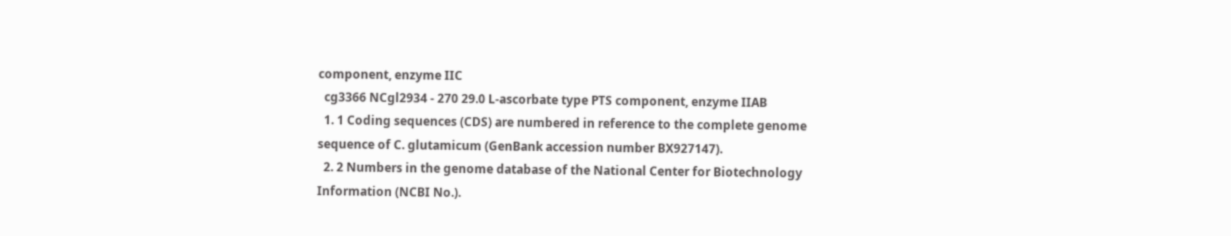component, enzyme IIC
  cg3366 NCgl2934 - 270 29.0 L-ascorbate type PTS component, enzyme IIAB
  1. 1 Coding sequences (CDS) are numbered in reference to the complete genome sequence of C. glutamicum (GenBank accession number BX927147).
  2. 2 Numbers in the genome database of the National Center for Biotechnology Information (NCBI No.).